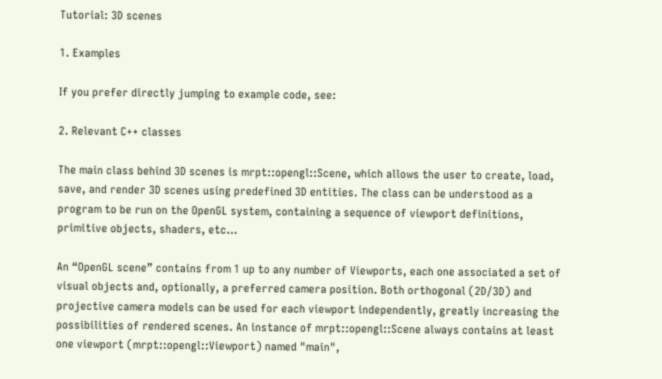Tutorial: 3D scenes

1. Examples

If you prefer directly jumping to example code, see:

2. Relevant C++ classes

The main class behind 3D scenes is mrpt::opengl::Scene, which allows the user to create, load, save, and render 3D scenes using predefined 3D entities. The class can be understood as a program to be run on the OpenGL system, containing a sequence of viewport definitions, primitive objects, shaders, etc…

An “OpenGL scene” contains from 1 up to any number of Viewports, each one associated a set of visual objects and, optionally, a preferred camera position. Both orthogonal (2D/3D) and projective camera models can be used for each viewport independently, greatly increasing the possibilities of rendered scenes. An instance of mrpt::opengl::Scene always contains at least one viewport (mrpt::opengl::Viewport) named "main",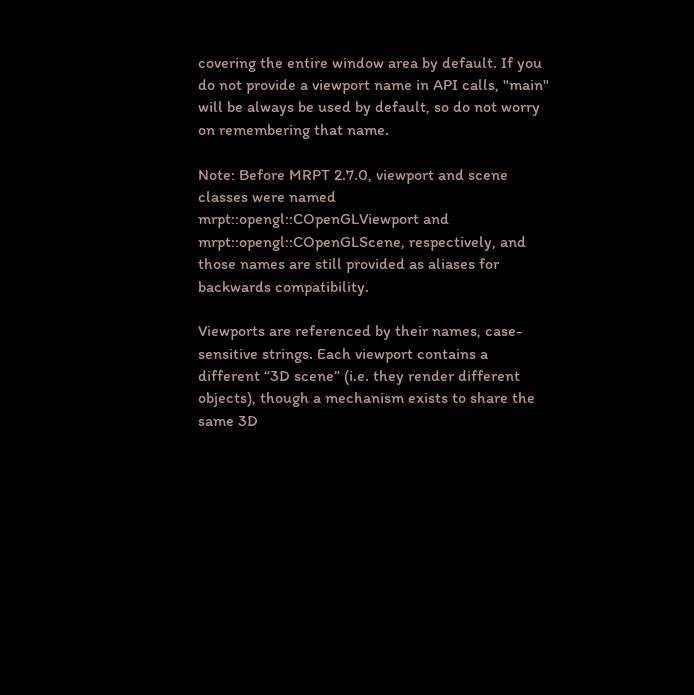covering the entire window area by default. If you do not provide a viewport name in API calls, "main" will be always be used by default, so do not worry on remembering that name.

Note: Before MRPT 2.7.0, viewport and scene classes were named mrpt::opengl::COpenGLViewport and mrpt::opengl::COpenGLScene, respectively, and those names are still provided as aliases for backwards compatibility.

Viewports are referenced by their names, case-sensitive strings. Each viewport contains a different “3D scene” (i.e. they render different objects), though a mechanism exists to share the same 3D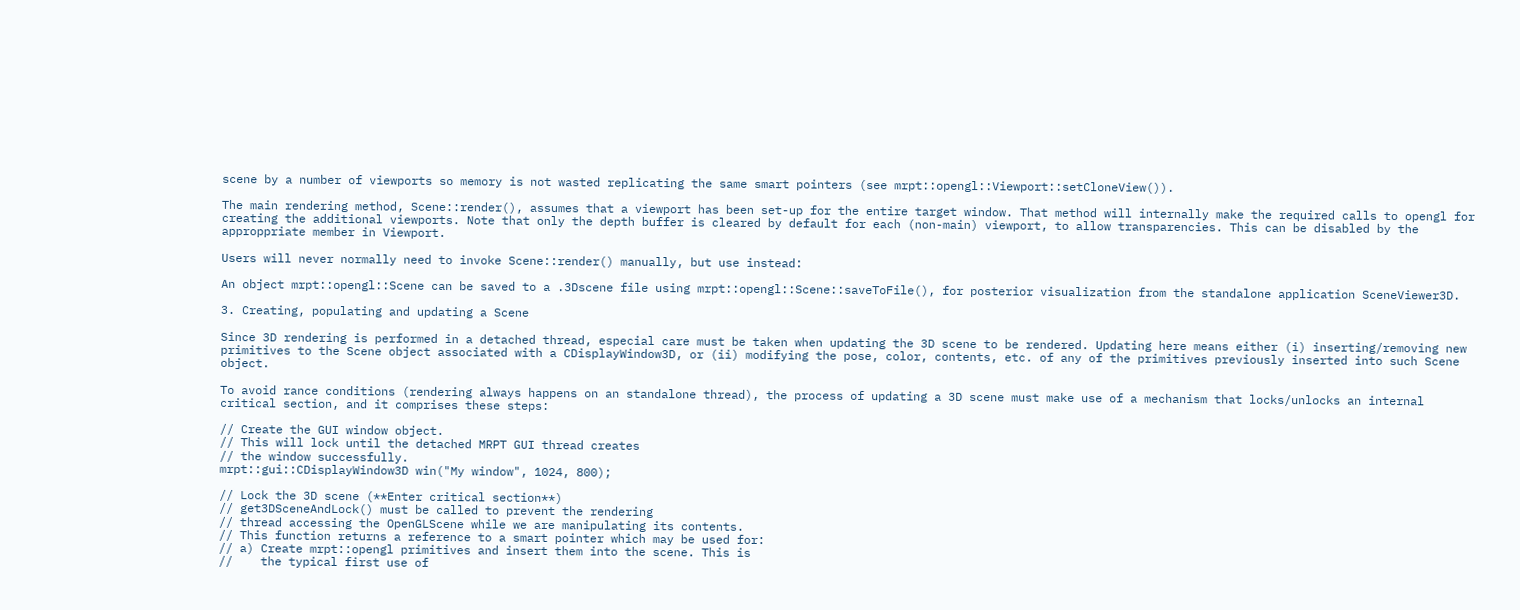scene by a number of viewports so memory is not wasted replicating the same smart pointers (see mrpt::opengl::Viewport::setCloneView()).

The main rendering method, Scene::render(), assumes that a viewport has been set-up for the entire target window. That method will internally make the required calls to opengl for creating the additional viewports. Note that only the depth buffer is cleared by default for each (non-main) viewport, to allow transparencies. This can be disabled by the approppriate member in Viewport.

Users will never normally need to invoke Scene::render() manually, but use instead:

An object mrpt::opengl::Scene can be saved to a .3Dscene file using mrpt::opengl::Scene::saveToFile(), for posterior visualization from the standalone application SceneViewer3D.

3. Creating, populating and updating a Scene

Since 3D rendering is performed in a detached thread, especial care must be taken when updating the 3D scene to be rendered. Updating here means either (i) inserting/removing new primitives to the Scene object associated with a CDisplayWindow3D, or (ii) modifying the pose, color, contents, etc. of any of the primitives previously inserted into such Scene object.

To avoid rance conditions (rendering always happens on an standalone thread), the process of updating a 3D scene must make use of a mechanism that locks/unlocks an internal critical section, and it comprises these steps:

// Create the GUI window object.
// This will lock until the detached MRPT GUI thread creates
// the window successfully.
mrpt::gui::CDisplayWindow3D win("My window", 1024, 800);

// Lock the 3D scene (**Enter critical section**)
// get3DSceneAndLock() must be called to prevent the rendering
// thread accessing the OpenGLScene while we are manipulating its contents.
// This function returns a reference to a smart pointer which may be used for:
// a) Create mrpt::opengl primitives and insert them into the scene. This is
//    the typical first use of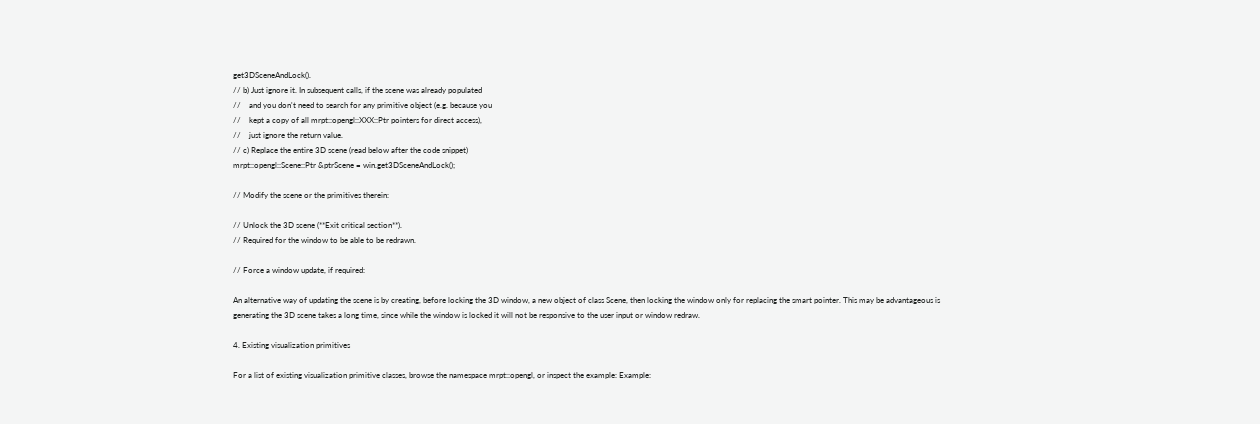get3DSceneAndLock().
// b) Just ignore it. In subsequent calls, if the scene was already populated
//    and you don't need to search for any primitive object (e.g. because you
//    kept a copy of all mrpt::opengl::XXX::Ptr pointers for direct access),
//    just ignore the return value.
// c) Replace the entire 3D scene (read below after the code snippet)
mrpt::opengl::Scene::Ptr &ptrScene = win.get3DSceneAndLock();

// Modify the scene or the primitives therein:

// Unlock the 3D scene (**Exit critical section**).
// Required for the window to be able to be redrawn.

// Force a window update, if required:

An alternative way of updating the scene is by creating, before locking the 3D window, a new object of class Scene, then locking the window only for replacing the smart pointer. This may be advantageous is generating the 3D scene takes a long time, since while the window is locked it will not be responsive to the user input or window redraw.

4. Existing visualization primitives

For a list of existing visualization primitive classes, browse the namespace mrpt::opengl, or inspect the example: Example: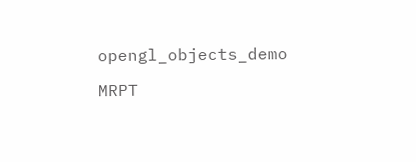opengl_objects_demo

MRPT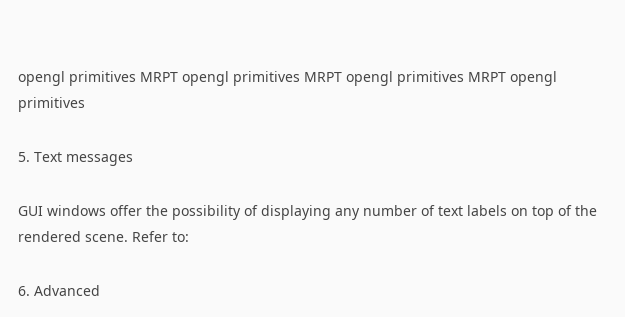opengl primitives MRPT opengl primitives MRPT opengl primitives MRPT opengl primitives

5. Text messages

GUI windows offer the possibility of displaying any number of text labels on top of the rendered scene. Refer to:

6. Advanced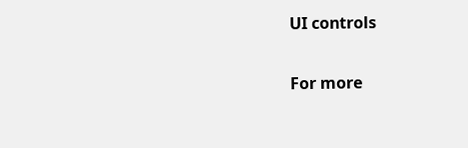UI controls

For more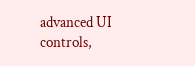advanced UI controls,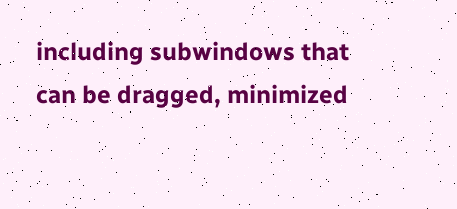including subwindows that can be dragged, minimized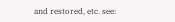and restored, etc. see: